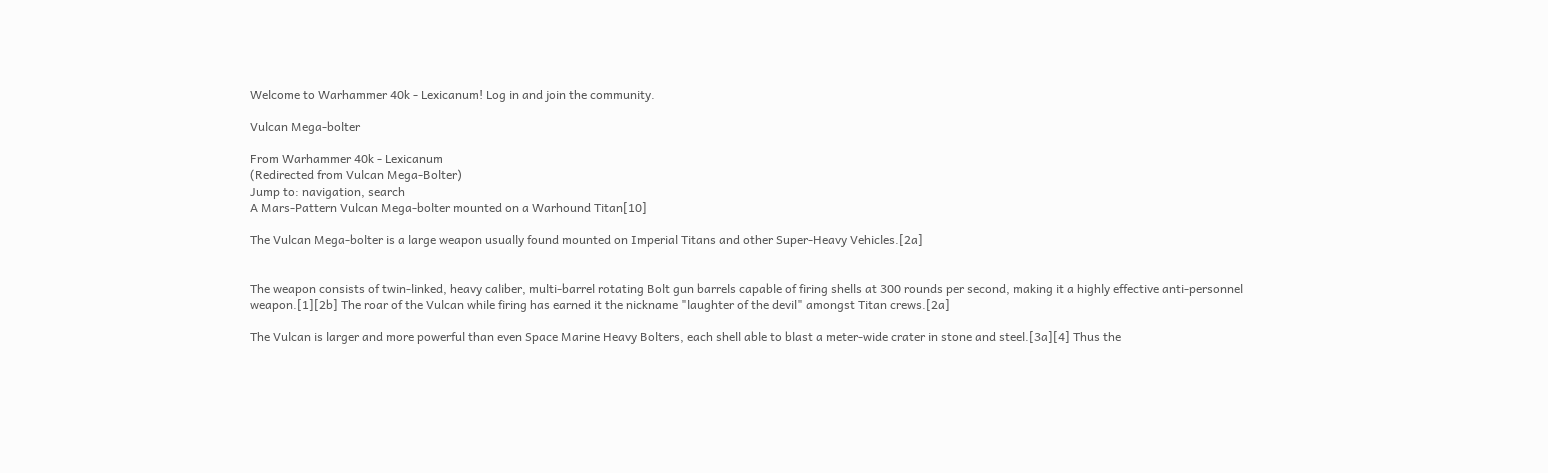Welcome to Warhammer 40k - Lexicanum! Log in and join the community.

Vulcan Mega-bolter

From Warhammer 40k - Lexicanum
(Redirected from Vulcan Mega-Bolter)
Jump to: navigation, search
A Mars-Pattern Vulcan Mega-bolter mounted on a Warhound Titan[10]

The Vulcan Mega-bolter is a large weapon usually found mounted on Imperial Titans and other Super-Heavy Vehicles.[2a]


The weapon consists of twin-linked, heavy caliber, multi-barrel rotating Bolt gun barrels capable of firing shells at 300 rounds per second, making it a highly effective anti-personnel weapon.[1][2b] The roar of the Vulcan while firing has earned it the nickname "laughter of the devil" amongst Titan crews.[2a]

The Vulcan is larger and more powerful than even Space Marine Heavy Bolters, each shell able to blast a meter-wide crater in stone and steel.[3a][4] Thus the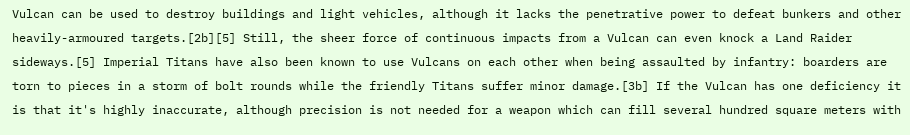Vulcan can be used to destroy buildings and light vehicles, although it lacks the penetrative power to defeat bunkers and other heavily-armoured targets.[2b][5] Still, the sheer force of continuous impacts from a Vulcan can even knock a Land Raider sideways.[5] Imperial Titans have also been known to use Vulcans on each other when being assaulted by infantry: boarders are torn to pieces in a storm of bolt rounds while the friendly Titans suffer minor damage.[3b] If the Vulcan has one deficiency it is that it's highly inaccurate, although precision is not needed for a weapon which can fill several hundred square meters with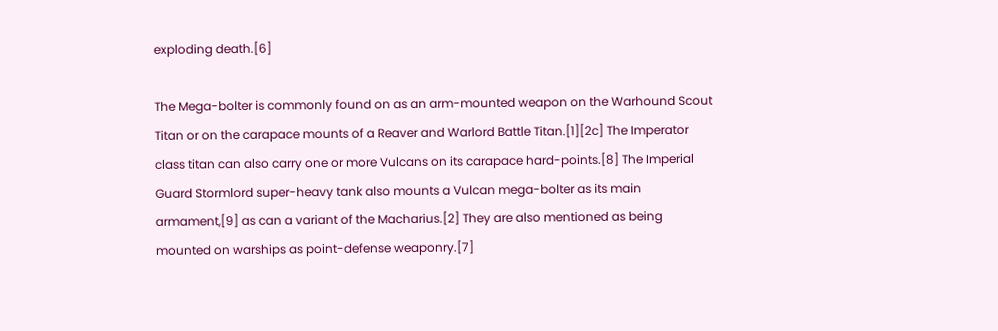exploding death.[6]

The Mega-bolter is commonly found on as an arm-mounted weapon on the Warhound Scout Titan or on the carapace mounts of a Reaver and Warlord Battle Titan.[1][2c] The Imperator class titan can also carry one or more Vulcans on its carapace hard-points.[8] The Imperial Guard Stormlord super-heavy tank also mounts a Vulcan mega-bolter as its main armament,[9] as can a variant of the Macharius.[2] They are also mentioned as being mounted on warships as point-defense weaponry.[7]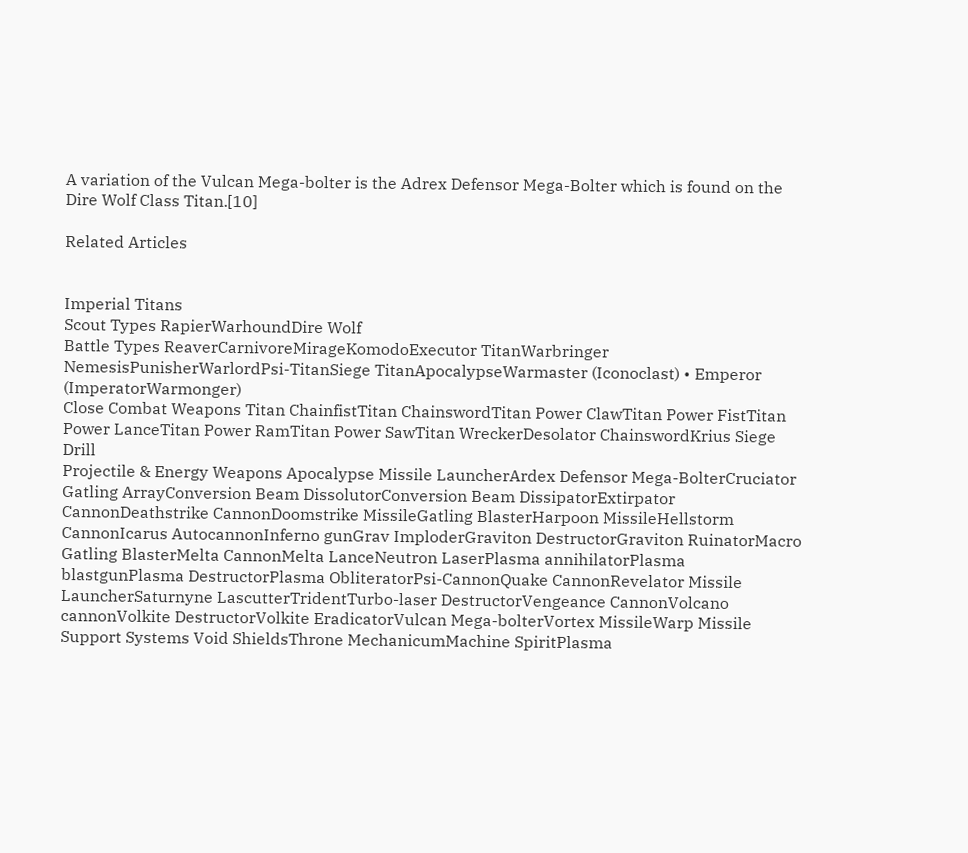A variation of the Vulcan Mega-bolter is the Adrex Defensor Mega-Bolter which is found on the Dire Wolf Class Titan.[10]

Related Articles


Imperial Titans
Scout Types RapierWarhoundDire Wolf
Battle Types ReaverCarnivoreMirageKomodoExecutor TitanWarbringer NemesisPunisherWarlordPsi-TitanSiege TitanApocalypseWarmaster (Iconoclast) • Emperor (ImperatorWarmonger)
Close Combat Weapons Titan ChainfistTitan ChainswordTitan Power ClawTitan Power FistTitan Power LanceTitan Power RamTitan Power SawTitan WreckerDesolator ChainswordKrius Siege Drill
Projectile & Energy Weapons Apocalypse Missile LauncherArdex Defensor Mega-BolterCruciator Gatling ArrayConversion Beam DissolutorConversion Beam DissipatorExtirpator CannonDeathstrike CannonDoomstrike MissileGatling BlasterHarpoon MissileHellstorm CannonIcarus AutocannonInferno gunGrav ImploderGraviton DestructorGraviton RuinatorMacro Gatling BlasterMelta CannonMelta LanceNeutron LaserPlasma annihilatorPlasma blastgunPlasma DestructorPlasma ObliteratorPsi-CannonQuake CannonRevelator Missile LauncherSaturnyne LascutterTridentTurbo-laser DestructorVengeance CannonVolcano cannonVolkite DestructorVolkite EradicatorVulcan Mega-bolterVortex MissileWarp Missile
Support Systems Void ShieldsThrone MechanicumMachine SpiritPlasma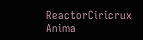ReactorCiricrux Anima